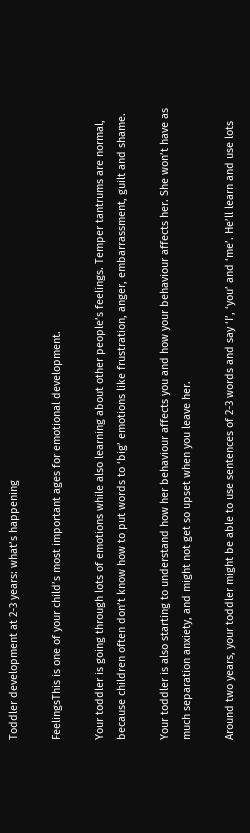Toddler development at 2-3 years: what’s happening

FeelingsThis is one of your child’s most important ages for emotional development.

Your toddler is going through lots of emotions while also learning about other people’s feelings. Temper tantrums are normal, because children often don’t know how to put words to ‘big’ emotions like frustration, anger, embarrassment, guilt and shame.

Your toddler is also starting to understand how her behaviour affects you and how your behaviour affects her. She won’t have as much separation anxiety, and might not get so upset when you leave her.

Around two years, your toddler might be able to use sentences of 2-3 words and say ‘I’, ‘you’ and ‘me’. He’ll learn and use lots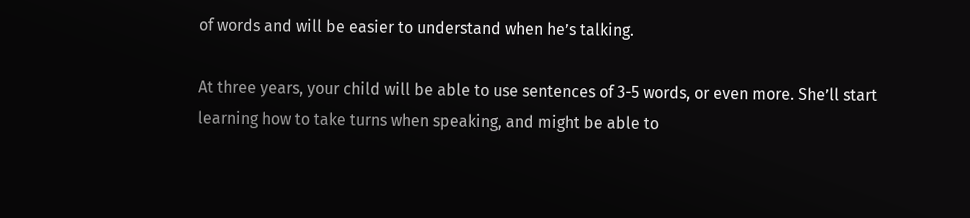of words and will be easier to understand when he’s talking.

At three years, your child will be able to use sentences of 3-5 words, or even more. She’ll start learning how to take turns when speaking, and might be able to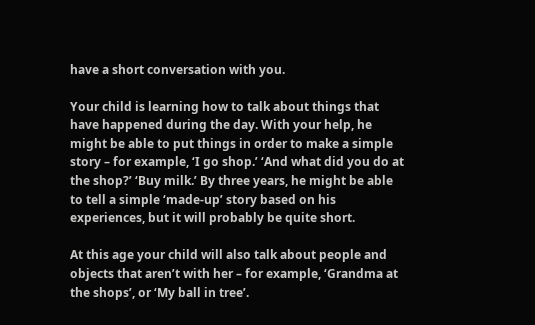have a short conversation with you.

Your child is learning how to talk about things that have happened during the day. With your help, he might be able to put things in order to make a simple story – for example, ‘I go shop.’ ‘And what did you do at the shop?’ ‘Buy milk.’ By three years, he might be able to tell a simple ‘made-up’ story based on his experiences, but it will probably be quite short.

At this age your child will also talk about people and objects that aren’t with her – for example, ‘Grandma at the shops’, or ‘My ball in tree’.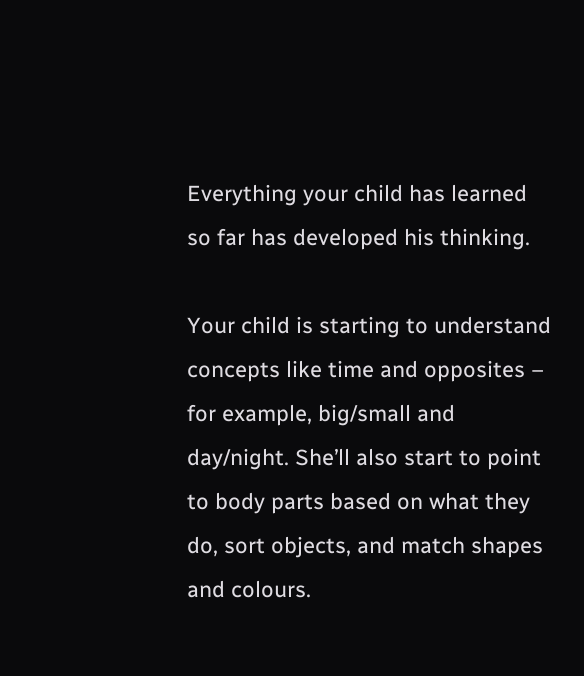Everything your child has learned so far has developed his thinking.

Your child is starting to understand concepts like time and opposites – for example, big/small and day/night. She’ll also start to point to body parts based on what they do, sort objects, and match shapes and colours.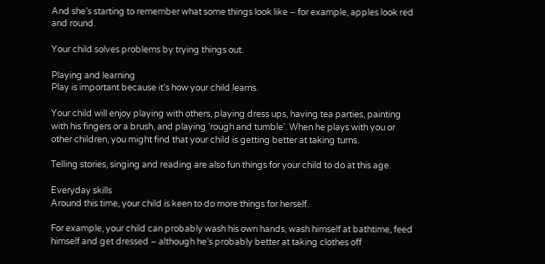And she’s starting to remember what some things look like – for example, apples look red and round.

Your child solves problems by trying things out.

Playing and learning
Play is important because it’s how your child learns.

Your child will enjoy playing with others, playing dress ups, having tea parties, painting with his fingers or a brush, and playing ‘rough and tumble’. When he plays with you or other children, you might find that your child is getting better at taking turns.

Telling stories, singing and reading are also fun things for your child to do at this age.

Everyday skills
Around this time, your child is keen to do more things for herself.

For example, your child can probably wash his own hands, wash himself at bathtime, feed himself and get dressed – although he’s probably better at taking clothes off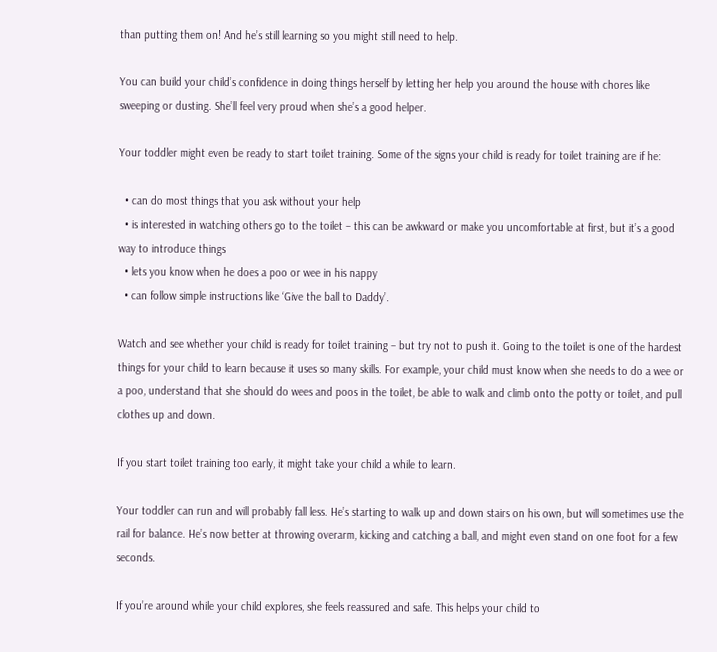than putting them on! And he’s still learning so you might still need to help.

You can build your child’s confidence in doing things herself by letting her help you around the house with chores like sweeping or dusting. She’ll feel very proud when she’s a good helper.

Your toddler might even be ready to start toilet training. Some of the signs your child is ready for toilet training are if he:

  • can do most things that you ask without your help
  • is interested in watching others go to the toilet – this can be awkward or make you uncomfortable at first, but it’s a good way to introduce things
  • lets you know when he does a poo or wee in his nappy
  • can follow simple instructions like ‘Give the ball to Daddy’.

Watch and see whether your child is ready for toilet training – but try not to push it. Going to the toilet is one of the hardest things for your child to learn because it uses so many skills. For example, your child must know when she needs to do a wee or a poo, understand that she should do wees and poos in the toilet, be able to walk and climb onto the potty or toilet, and pull clothes up and down.

If you start toilet training too early, it might take your child a while to learn.

Your toddler can run and will probably fall less. He’s starting to walk up and down stairs on his own, but will sometimes use the rail for balance. He’s now better at throwing overarm, kicking and catching a ball, and might even stand on one foot for a few seconds.

If you’re around while your child explores, she feels reassured and safe. This helps your child to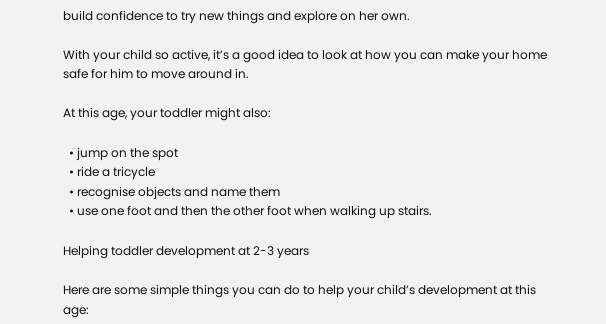build confidence to try new things and explore on her own.

With your child so active, it’s a good idea to look at how you can make your home safe for him to move around in.

At this age, your toddler might also:

  • jump on the spot
  • ride a tricycle
  • recognise objects and name them
  • use one foot and then the other foot when walking up stairs.

Helping toddler development at 2-3 years

Here are some simple things you can do to help your child’s development at this age: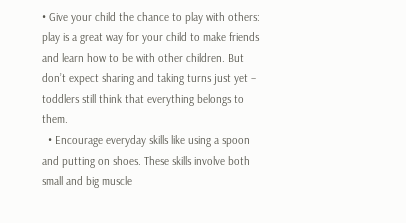• Give your child the chance to play with others: play is a great way for your child to make friends and learn how to be with other children. But don’t expect sharing and taking turns just yet – toddlers still think that everything belongs to them.
  • Encourage everyday skills like using a spoon and putting on shoes. These skills involve both small and big muscle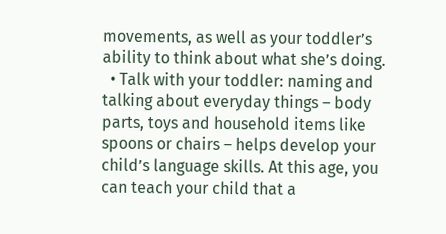movements, as well as your toddler’s ability to think about what she’s doing.
  • Talk with your toddler: naming and talking about everyday things – body parts, toys and household items like spoons or chairs – helps develop your child’s language skills. At this age, you can teach your child that a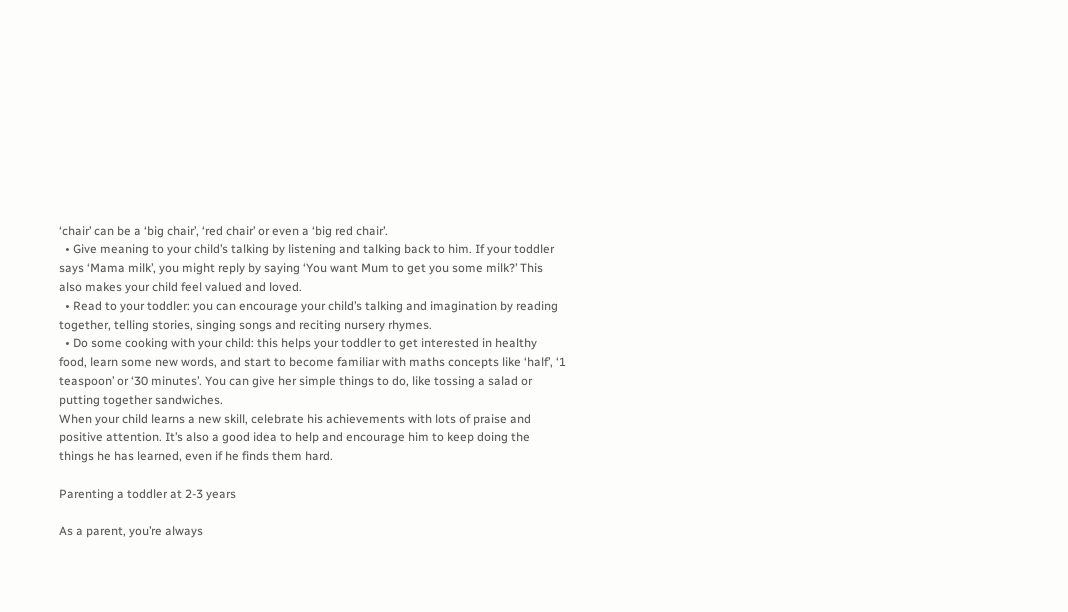‘chair’ can be a ‘big chair’, ‘red chair’ or even a ‘big red chair’.
  • Give meaning to your child’s talking by listening and talking back to him. If your toddler says ‘Mama milk’, you might reply by saying ‘You want Mum to get you some milk?’ This also makes your child feel valued and loved.
  • Read to your toddler: you can encourage your child’s talking and imagination by reading together, telling stories, singing songs and reciting nursery rhymes.
  • Do some cooking with your child: this helps your toddler to get interested in healthy food, learn some new words, and start to become familiar with maths concepts like ‘half’, ‘1 teaspoon’ or ‘30 minutes’. You can give her simple things to do, like tossing a salad or putting together sandwiches.
When your child learns a new skill, celebrate his achievements with lots of praise and positive attention. It’s also a good idea to help and encourage him to keep doing the things he has learned, even if he finds them hard.

Parenting a toddler at 2-3 years

As a parent, you’re always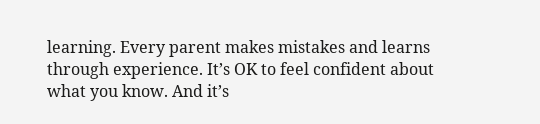learning. Every parent makes mistakes and learns through experience. It’s OK to feel confident about what you know. And it’s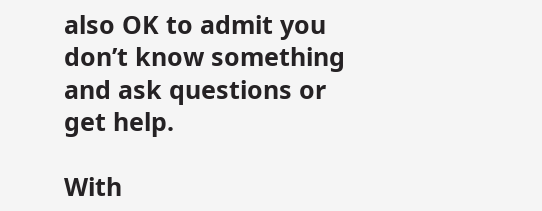also OK to admit you don’t know something and ask questions or get help.

With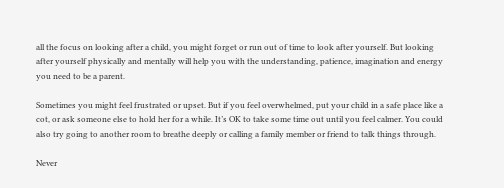all the focus on looking after a child, you might forget or run out of time to look after yourself. But looking after yourself physically and mentally will help you with the understanding, patience, imagination and energy you need to be a parent.

Sometimes you might feel frustrated or upset. But if you feel overwhelmed, put your child in a safe place like a cot, or ask someone else to hold her for a while. It’s OK to take some time out until you feel calmer. You could also try going to another room to breathe deeply or calling a family member or friend to talk things through.

Never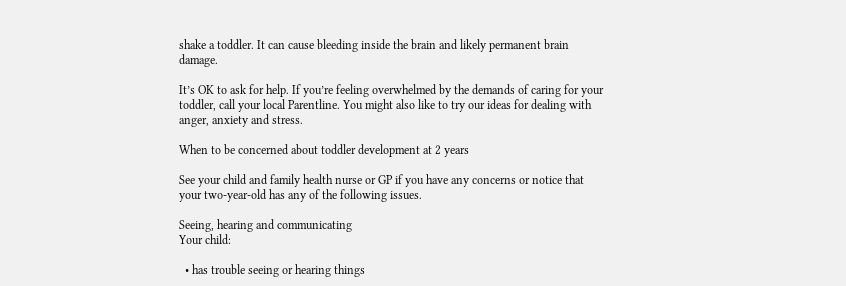shake a toddler. It can cause bleeding inside the brain and likely permanent brain damage.

It’s OK to ask for help. If you’re feeling overwhelmed by the demands of caring for your toddler, call your local Parentline. You might also like to try our ideas for dealing with anger, anxiety and stress.

When to be concerned about toddler development at 2 years

See your child and family health nurse or GP if you have any concerns or notice that your two-year-old has any of the following issues.

Seeing, hearing and communicating
Your child:

  • has trouble seeing or hearing things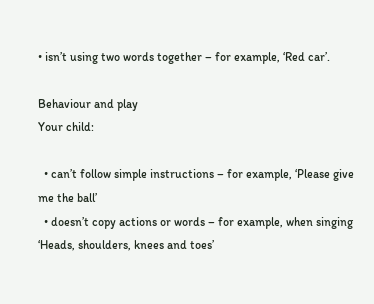• isn’t using two words together – for example, ‘Red car’.

Behaviour and play
Your child:

  • can’t follow simple instructions – for example, ‘Please give me the ball’
  • doesn’t copy actions or words – for example, when singing ‘Heads, shoulders, knees and toes’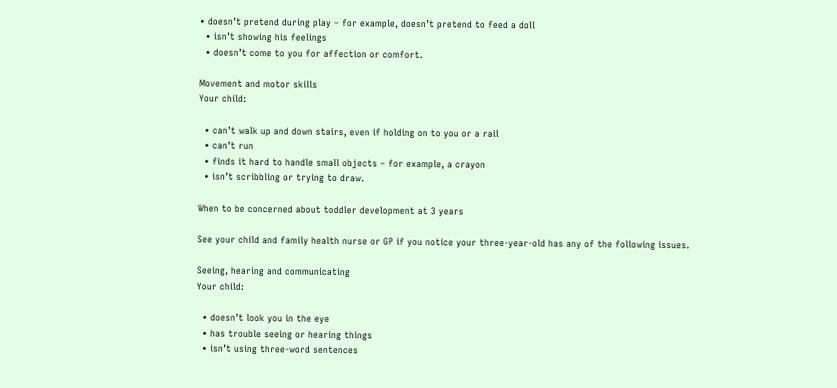• doesn’t pretend during play – for example, doesn’t pretend to feed a doll
  • isn’t showing his feelings
  • doesn’t come to you for affection or comfort.

Movement and motor skills
Your child:

  • can’t walk up and down stairs, even if holding on to you or a rail
  • can’t run
  • finds it hard to handle small objects – for example, a crayon
  • isn’t scribbling or trying to draw.

When to be concerned about toddler development at 3 years

See your child and family health nurse or GP if you notice your three-year-old has any of the following issues.

Seeing, hearing and communicating
Your child:

  • doesn’t look you in the eye
  • has trouble seeing or hearing things
  • isn’t using three-word sentences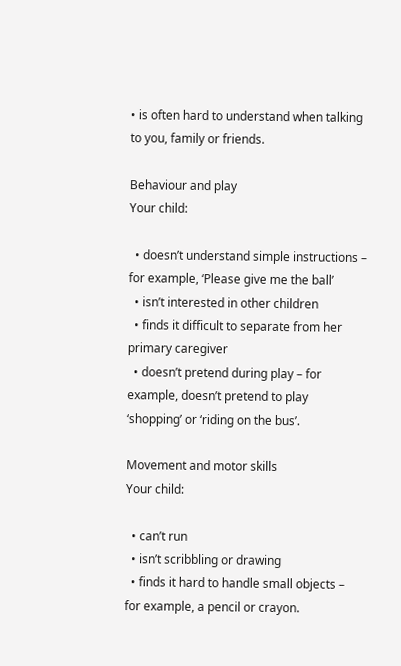• is often hard to understand when talking to you, family or friends.

Behaviour and play
Your child:

  • doesn’t understand simple instructions – for example, ‘Please give me the ball’
  • isn’t interested in other children
  • finds it difficult to separate from her primary caregiver
  • doesn’t pretend during play – for example, doesn’t pretend to play ‘shopping’ or ‘riding on the bus’.

Movement and motor skills
Your child:

  • can’t run
  • isn’t scribbling or drawing
  • finds it hard to handle small objects – for example, a pencil or crayon.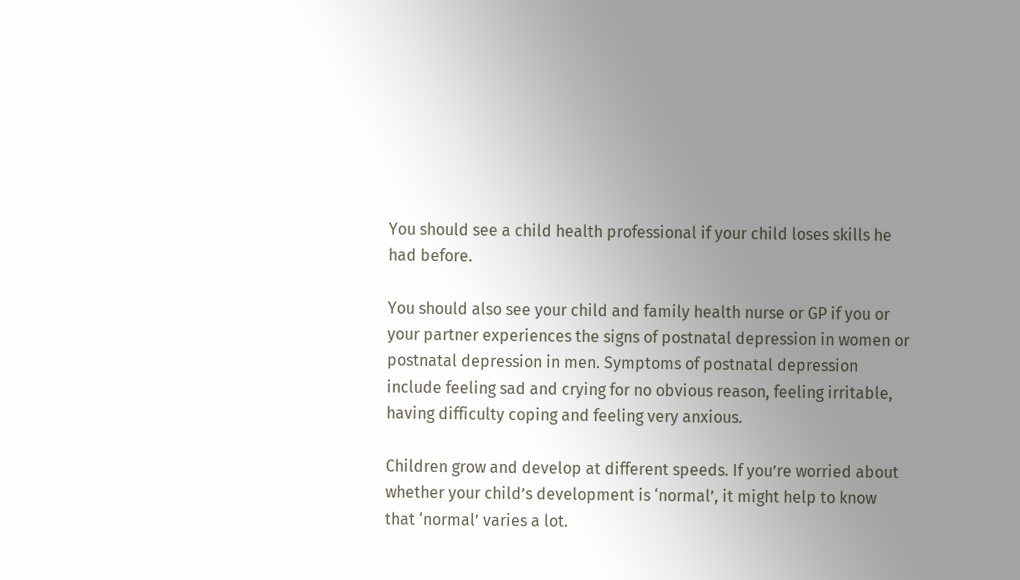You should see a child health professional if your child loses skills he had before.

You should also see your child and family health nurse or GP if you or your partner experiences the signs of postnatal depression in women or postnatal depression in men. Symptoms of postnatal depression include feeling sad and crying for no obvious reason, feeling irritable, having difficulty coping and feeling very anxious.

Children grow and develop at different speeds. If you’re worried about whether your child’s development is ‘normal’, it might help to know that ‘normal’ varies a lot.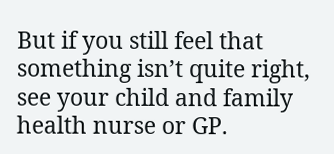But if you still feel that something isn’t quite right, see your child and family health nurse or GP.